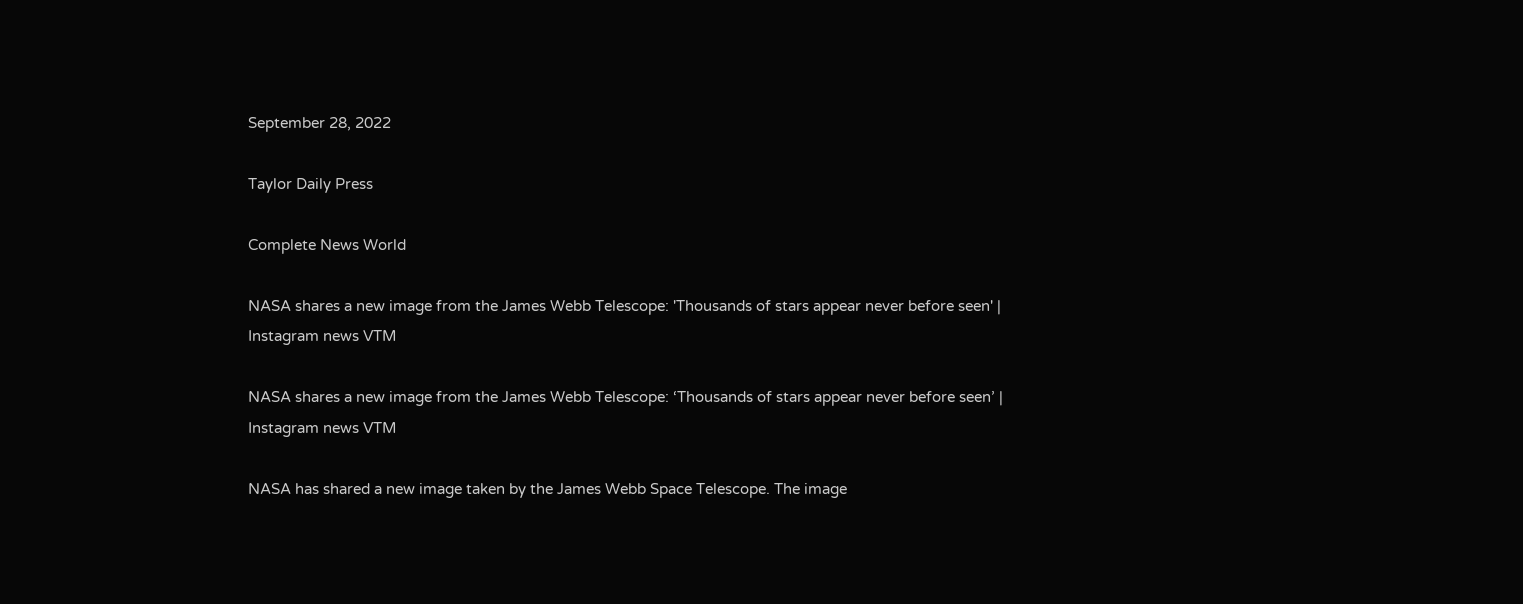September 28, 2022

Taylor Daily Press

Complete News World

NASA shares a new image from the James Webb Telescope: 'Thousands of stars appear never before seen' |  Instagram news VTM

NASA shares a new image from the James Webb Telescope: ‘Thousands of stars appear never before seen’ | Instagram news VTM

NASA has shared a new image taken by the James Webb Space Telescope. The image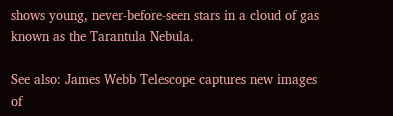shows young, never-before-seen stars in a cloud of gas known as the Tarantula Nebula.

See also: James Webb Telescope captures new images of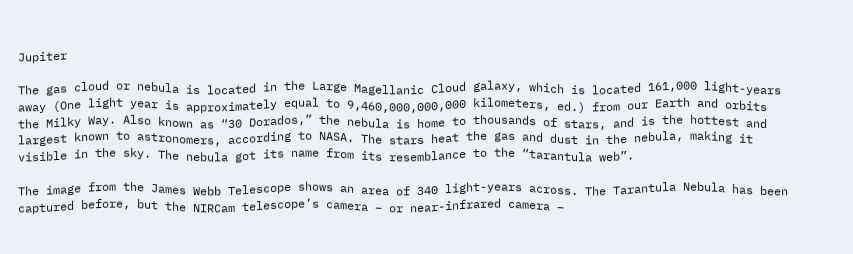Jupiter

The gas cloud or nebula is located in the Large Magellanic Cloud galaxy, which is located 161,000 light-years away (One light year is approximately equal to 9,460,000,000,000 kilometers, ed.) from our Earth and orbits the Milky Way. Also known as “30 Dorados,” the nebula is home to thousands of stars, and is the hottest and largest known to astronomers, according to NASA. The stars heat the gas and dust in the nebula, making it visible in the sky. The nebula got its name from its resemblance to the “tarantula web”.

The image from the James Webb Telescope shows an area of 340 light-years across. The Tarantula Nebula has been captured before, but the NIRCam telescope’s camera – or near-infrared camera –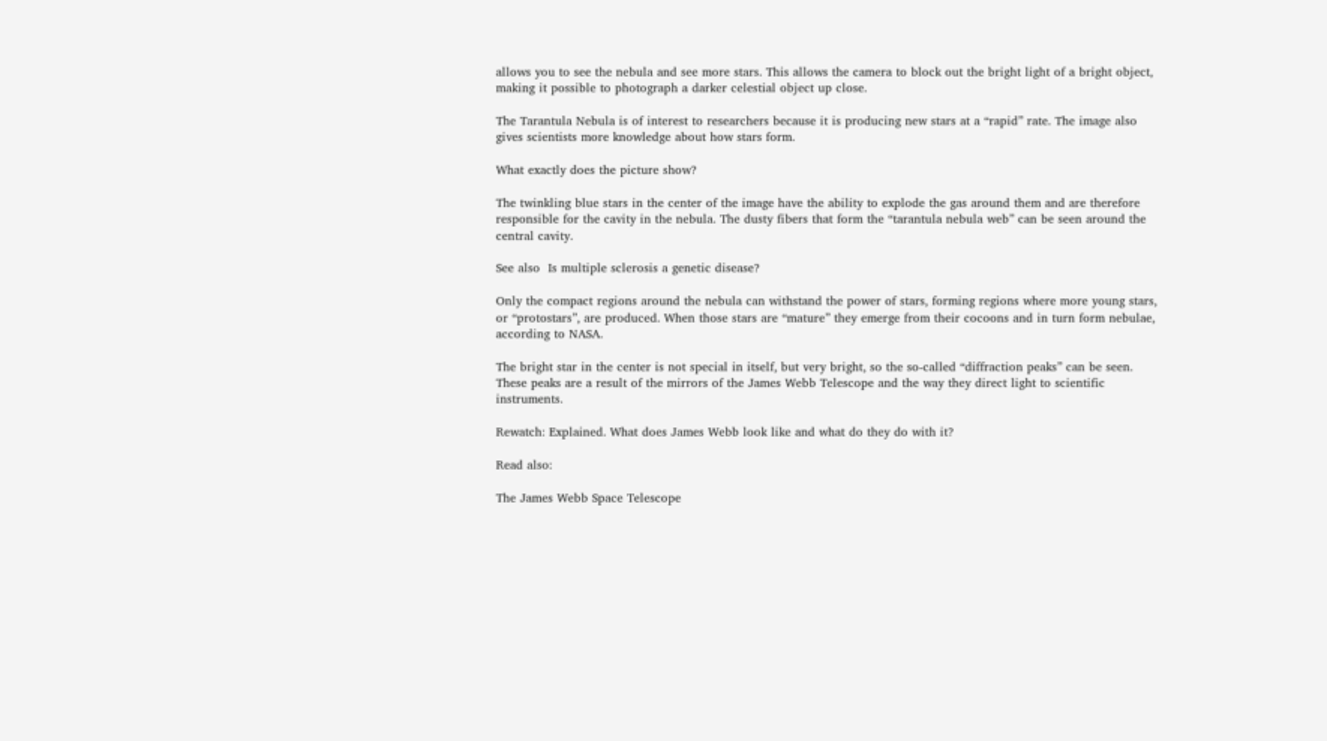allows you to see the nebula and see more stars. This allows the camera to block out the bright light of a bright object, making it possible to photograph a darker celestial object up close.

The Tarantula Nebula is of interest to researchers because it is producing new stars at a “rapid” rate. The image also gives scientists more knowledge about how stars form.

What exactly does the picture show?

The twinkling blue stars in the center of the image have the ability to explode the gas around them and are therefore responsible for the cavity in the nebula. The dusty fibers that form the “tarantula nebula web” can be seen around the central cavity.

See also  Is multiple sclerosis a genetic disease?

Only the compact regions around the nebula can withstand the power of stars, forming regions where more young stars, or “protostars”, are produced. When those stars are “mature” they emerge from their cocoons and in turn form nebulae, according to NASA.

The bright star in the center is not special in itself, but very bright, so the so-called “diffraction peaks” can be seen. These peaks are a result of the mirrors of the James Webb Telescope and the way they direct light to scientific instruments.

Rewatch: Explained. What does James Webb look like and what do they do with it?

Read also:

The James Webb Space Telescope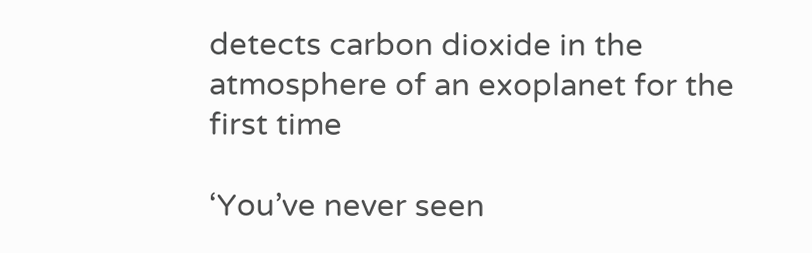detects carbon dioxide in the atmosphere of an exoplanet for the first time

‘You’ve never seen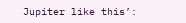Jupiter like this’: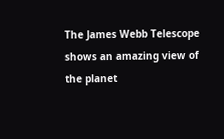The James Webb Telescope shows an amazing view of the planet